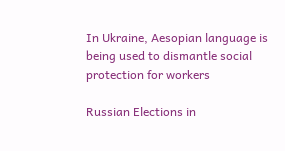In Ukraine, Aesopian language is being used to dismantle social protection for workers

Russian Elections in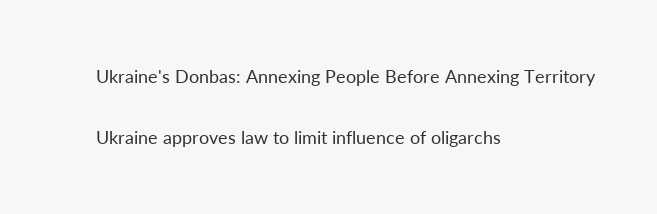Ukraine's Donbas: Annexing People Before Annexing Territory

Ukraine approves law to limit influence of oligarchs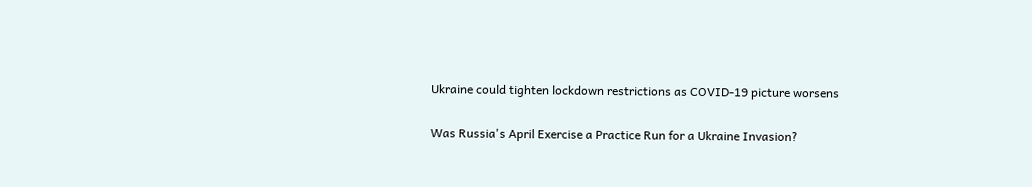Ukraine could tighten lockdown restrictions as COVID-19 picture worsens

Was Russia's April Exercise a Practice Run for a Ukraine Invasion?